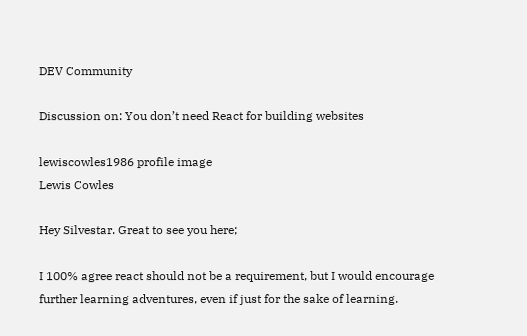DEV Community

Discussion on: You don’t need React for building websites

lewiscowles1986 profile image
Lewis Cowles

Hey Silvestar. Great to see you here;

I 100% agree react should not be a requirement, but I would encourage further learning adventures, even if just for the sake of learning.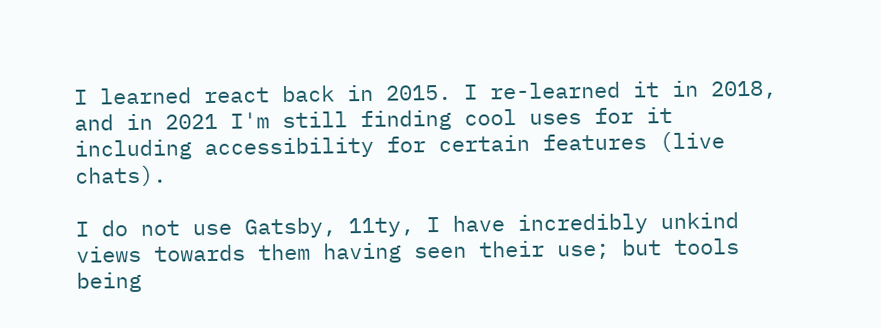I learned react back in 2015. I re-learned it in 2018, and in 2021 I'm still finding cool uses for it including accessibility for certain features (live chats).

I do not use Gatsby, 11ty, I have incredibly unkind views towards them having seen their use; but tools being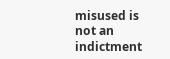misused is not an indictment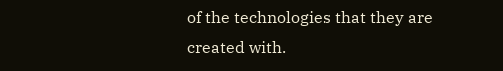of the technologies that they are created with.